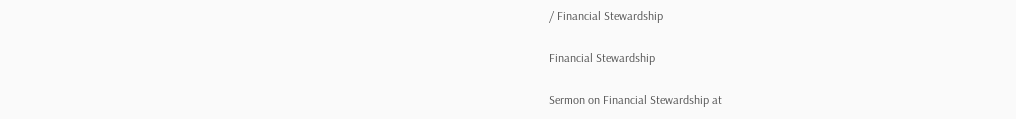/ Financial Stewardship

Financial Stewardship

Sermon on Financial Stewardship at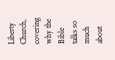Liberty Church, covering why the Bible talks so much about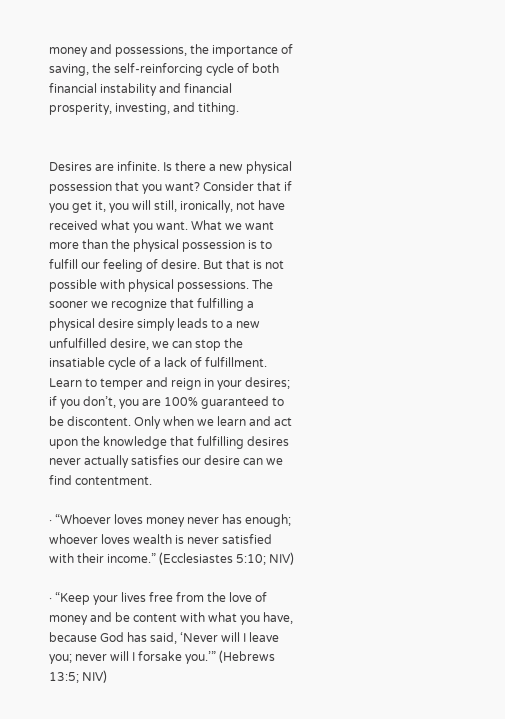money and possessions, the importance of saving, the self-reinforcing cycle of both financial instability and financial prosperity, investing, and tithing.


Desires are infinite. Is there a new physical possession that you want? Consider that if you get it, you will still, ironically, not have received what you want. What we want more than the physical possession is to fulfill our feeling of desire. But that is not possible with physical possessions. The sooner we recognize that fulfilling a physical desire simply leads to a new unfulfilled desire, we can stop the insatiable cycle of a lack of fulfillment. Learn to temper and reign in your desires; if you don’t, you are 100% guaranteed to be discontent. Only when we learn and act upon the knowledge that fulfilling desires never actually satisfies our desire can we find contentment.

· “Whoever loves money never has enough; whoever loves wealth is never satisfied with their income.” (Ecclesiastes 5:10; NIV)

· “Keep your lives free from the love of money and be content with what you have, because God has said, ‘Never will I leave you; never will I forsake you.’” (Hebrews 13:5; NIV)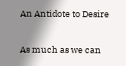An Antidote to Desire

As much as we can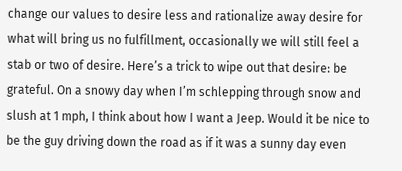change our values to desire less and rationalize away desire for what will bring us no fulfillment, occasionally we will still feel a stab or two of desire. Here’s a trick to wipe out that desire: be grateful. On a snowy day when I’m schlepping through snow and slush at 1 mph, I think about how I want a Jeep. Would it be nice to be the guy driving down the road as if it was a sunny day even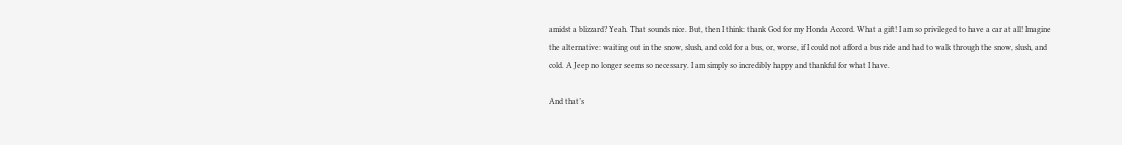amidst a blizzard? Yeah. That sounds nice. But, then I think: thank God for my Honda Accord. What a gift! I am so privileged to have a car at all! Imagine the alternative: waiting out in the snow, slush, and cold for a bus, or, worse, if I could not afford a bus ride and had to walk through the snow, slush, and cold. A Jeep no longer seems so necessary. I am simply so incredibly happy and thankful for what I have.

And that’s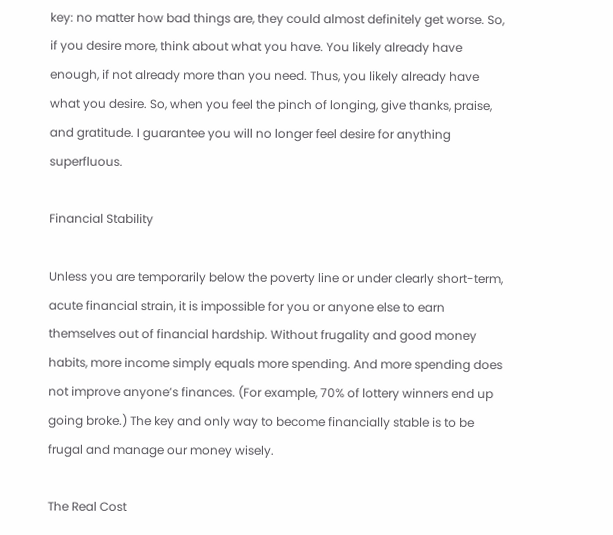key: no matter how bad things are, they could almost definitely get worse. So, if you desire more, think about what you have. You likely already have enough, if not already more than you need. Thus, you likely already have what you desire. So, when you feel the pinch of longing, give thanks, praise, and gratitude. I guarantee you will no longer feel desire for anything superfluous.

Financial Stability

Unless you are temporarily below the poverty line or under clearly short-term, acute financial strain, it is impossible for you or anyone else to earn themselves out of financial hardship. Without frugality and good money habits, more income simply equals more spending. And more spending does not improve anyone’s finances. (For example, 70% of lottery winners end up going broke.) The key and only way to become financially stable is to be frugal and manage our money wisely.

The Real Cost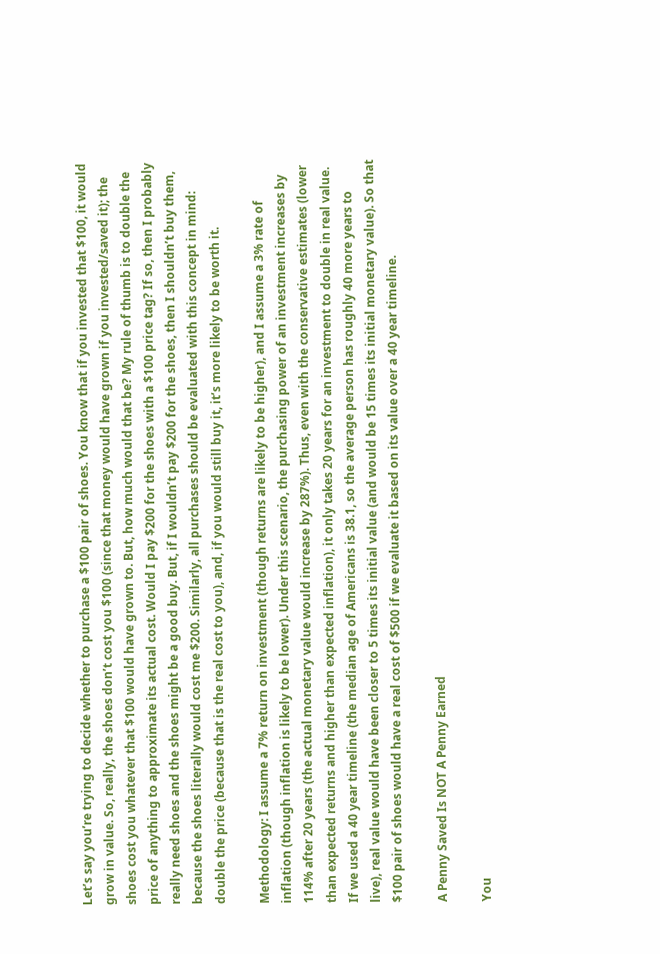Let’s say you’re trying to decide whether to purchase a $100 pair of shoes. You know that if you invested that $100, it would grow in value. So, really, the shoes don’t cost you $100 (since that money would have grown if you invested/saved it); the shoes cost you whatever that $100 would have grown to. But, how much would that be? My rule of thumb is to double the price of anything to approximate its actual cost. Would I pay $200 for the shoes with a $100 price tag? If so, then I probably really need shoes and the shoes might be a good buy. But, if I wouldn’t pay $200 for the shoes, then I shouldn’t buy them, because the shoes literally would cost me $200. Similarly, all purchases should be evaluated with this concept in mind: double the price (because that is the real cost to you), and, if you would still buy it, it’s more likely to be worth it.

Methodology: I assume a 7% return on investment (though returns are likely to be higher), and I assume a 3% rate of inflation (though inflation is likely to be lower). Under this scenario, the purchasing power of an investment increases by 114% after 20 years (the actual monetary value would increase by 287%). Thus, even with the conservative estimates (lower than expected returns and higher than expected inflation), it only takes 20 years for an investment to double in real value. If we used a 40 year timeline (the median age of Americans is 38.1, so the average person has roughly 40 more years to live), real value would have been closer to 5 times its initial value (and would be 15 times its initial monetary value). So that $100 pair of shoes would have a real cost of $500 if we evaluate it based on its value over a 40 year timeline.

A Penny Saved Is NOT A Penny Earned

You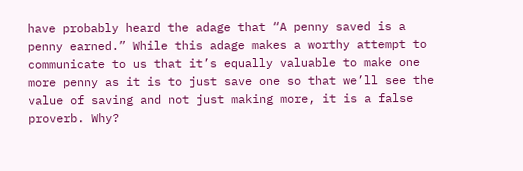have probably heard the adage that “A penny saved is a penny earned.” While this adage makes a worthy attempt to communicate to us that it’s equally valuable to make one more penny as it is to just save one so that we’ll see the value of saving and not just making more, it is a false proverb. Why?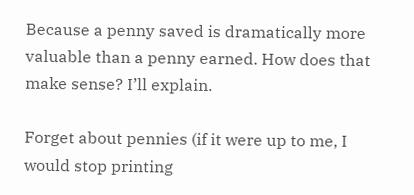Because a penny saved is dramatically more valuable than a penny earned. How does that make sense? I’ll explain.

Forget about pennies (if it were up to me, I would stop printing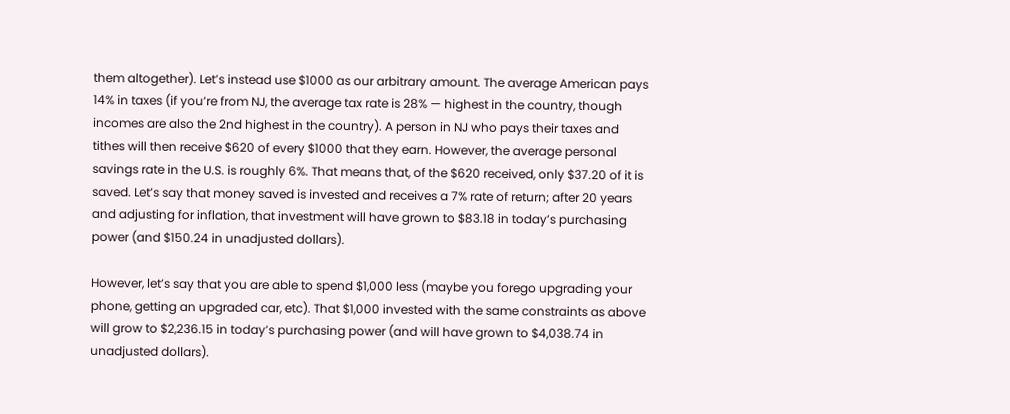them altogether). Let’s instead use $1000 as our arbitrary amount. The average American pays 14% in taxes (if you’re from NJ, the average tax rate is 28% — highest in the country, though incomes are also the 2nd highest in the country). A person in NJ who pays their taxes and tithes will then receive $620 of every $1000 that they earn. However, the average personal savings rate in the U.S. is roughly 6%. That means that, of the $620 received, only $37.20 of it is saved. Let’s say that money saved is invested and receives a 7% rate of return; after 20 years and adjusting for inflation, that investment will have grown to $83.18 in today’s purchasing power (and $150.24 in unadjusted dollars).

However, let’s say that you are able to spend $1,000 less (maybe you forego upgrading your phone, getting an upgraded car, etc). That $1,000 invested with the same constraints as above will grow to $2,236.15 in today’s purchasing power (and will have grown to $4,038.74 in unadjusted dollars).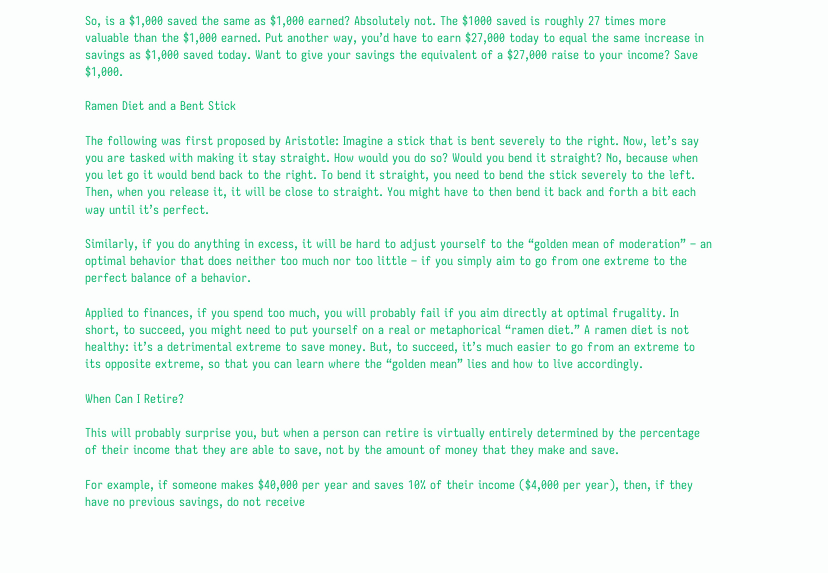So, is a $1,000 saved the same as $1,000 earned? Absolutely not. The $1000 saved is roughly 27 times more valuable than the $1,000 earned. Put another way, you’d have to earn $27,000 today to equal the same increase in savings as $1,000 saved today. Want to give your savings the equivalent of a $27,000 raise to your income? Save $1,000.

Ramen Diet and a Bent Stick

The following was first proposed by Aristotle: Imagine a stick that is bent severely to the right. Now, let’s say you are tasked with making it stay straight. How would you do so? Would you bend it straight? No, because when you let go it would bend back to the right. To bend it straight, you need to bend the stick severely to the left. Then, when you release it, it will be close to straight. You might have to then bend it back and forth a bit each way until it’s perfect.

Similarly, if you do anything in excess, it will be hard to adjust yourself to the “golden mean of moderation” – an optimal behavior that does neither too much nor too little – if you simply aim to go from one extreme to the perfect balance of a behavior.

Applied to finances, if you spend too much, you will probably fail if you aim directly at optimal frugality. In short, to succeed, you might need to put yourself on a real or metaphorical “ramen diet.” A ramen diet is not healthy: it’s a detrimental extreme to save money. But, to succeed, it’s much easier to go from an extreme to its opposite extreme, so that you can learn where the “golden mean” lies and how to live accordingly.

When Can I Retire?

This will probably surprise you, but when a person can retire is virtually entirely determined by the percentage of their income that they are able to save, not by the amount of money that they make and save.

For example, if someone makes $40,000 per year and saves 10% of their income ($4,000 per year), then, if they have no previous savings, do not receive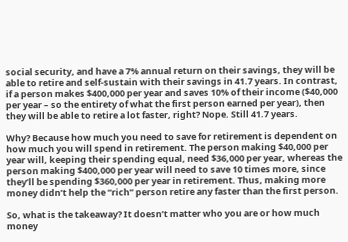social security, and have a 7% annual return on their savings, they will be able to retire and self-sustain with their savings in 41.7 years. In contrast, if a person makes $400,000 per year and saves 10% of their income ($40,000 per year – so the entirety of what the first person earned per year), then they will be able to retire a lot faster, right? Nope. Still 41.7 years.

Why? Because how much you need to save for retirement is dependent on how much you will spend in retirement. The person making $40,000 per year will, keeping their spending equal, need $36,000 per year, whereas the person making $400,000 per year will need to save 10 times more, since they’ll be spending $360,000 per year in retirement. Thus, making more money didn’t help the “rich” person retire any faster than the first person.

So, what is the takeaway? It doesn’t matter who you are or how much money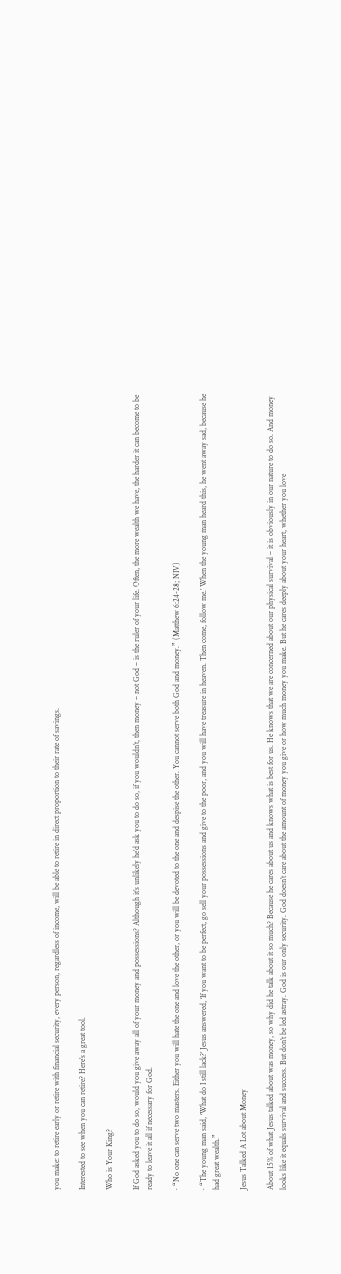you make: to retire early or retire with financial security, every person, regardless of income, will be able to retire in direct proportion to their rate of savings.

Interested to see when you can retire? Here’s a great tool.

Who is Your King?

If God asked you to do so, would you give away all of your money and possessions? Although it’s unlikely he’d ask you to do so, if you wouldn’t, then money – not God – is the ruler of your life. Often, the more wealth we have, the harder it can become to be ready to leave it all if necessary for God.

· “No one can serve two masters. Either you will hate the one and love the other, or you will be devoted to the one and despise the other. You cannot serve both God and money.” (Matthew 6:24-28; NIV)

· “The young man said, ‘What do I still lack?’ Jesus answered, ‘If you want to be perfect, go sell your possessions and give to the poor, and you will have treasure in heaven. Then come, follow me.’ When the young man heard this, he went away sad, because he had great wealth.”

Jesus Talked A Lot about Money

About 15% of what Jesus talked about was money, so why did he talk about it so much? Because he cares about us and knows what is best for us. He knows that we are concerned about our physical survival – it is obviously in our nature to do so. And money looks like it equals survival and success. But don’t be led astray. God is our only security. God doesn’t care about the amount of money you give or how much money you make. But he cares deeply about your heart, whether you love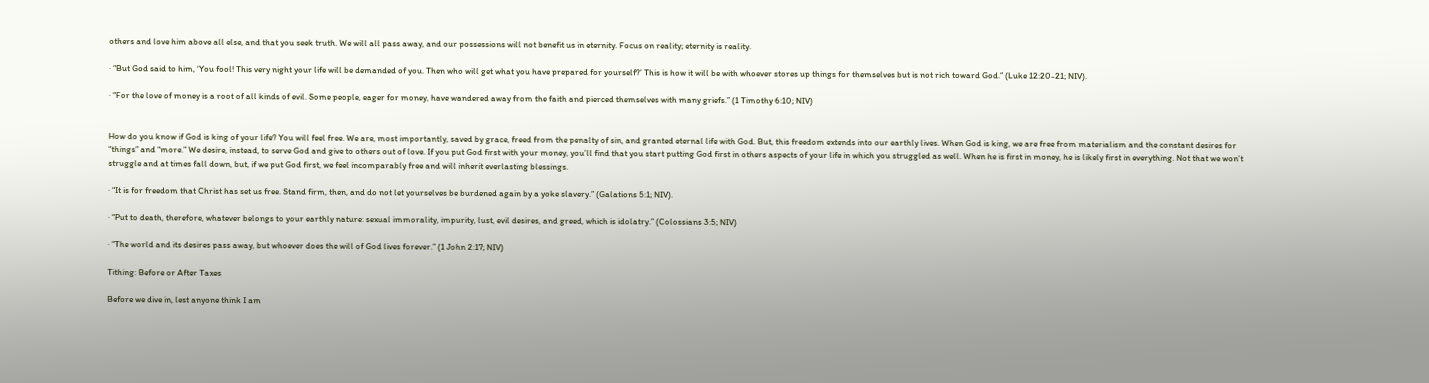others and love him above all else, and that you seek truth. We will all pass away, and our possessions will not benefit us in eternity. Focus on reality; eternity is reality.

· “But God said to him, ‘You fool! This very night your life will be demanded of you. Then who will get what you have prepared for yourself?’ This is how it will be with whoever stores up things for themselves but is not rich toward God.” (Luke 12:20-21; NIV).

· “For the love of money is a root of all kinds of evil. Some people, eager for money, have wandered away from the faith and pierced themselves with many griefs.” (1 Timothy 6:10; NIV)


How do you know if God is king of your life? You will feel free. We are, most importantly, saved by grace, freed from the penalty of sin, and granted eternal life with God. But, this freedom extends into our earthly lives. When God is king, we are free from materialism and the constant desires for “things” and “more.” We desire, instead, to serve God and give to others out of love. If you put God first with your money, you’ll find that you start putting God first in others aspects of your life in which you struggled as well. When he is first in money, he is likely first in everything. Not that we won’t struggle and at times fall down, but, if we put God first, we feel incomparably free and will inherit everlasting blessings.

· “It is for freedom that Christ has set us free. Stand firm, then, and do not let yourselves be burdened again by a yoke slavery.” (Galations 5:1; NIV).

· “Put to death, therefore, whatever belongs to your earthly nature: sexual immorality, impurity, lust, evil desires, and greed, which is idolatry.” (Colossians 3:5; NIV)

· “The world and its desires pass away, but whoever does the will of God lives forever.” (1 John 2:17; NIV)

Tithing: Before or After Taxes

Before we dive in, lest anyone think I am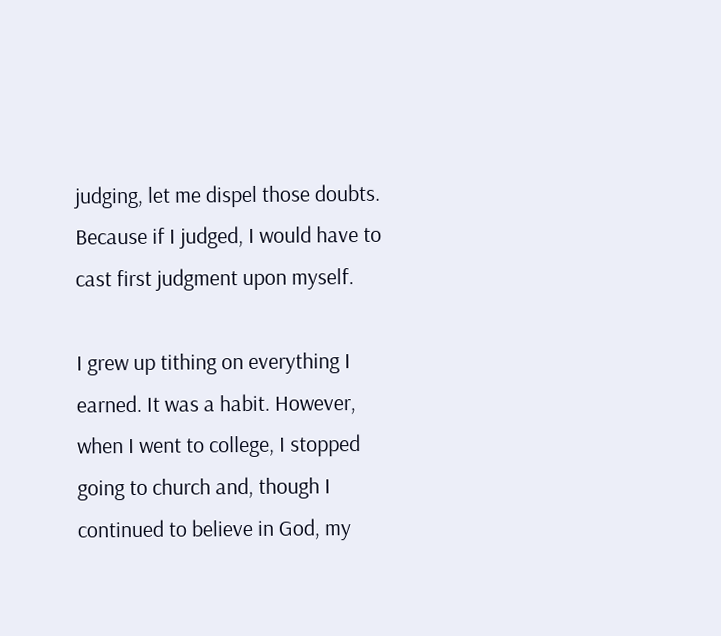judging, let me dispel those doubts. Because if I judged, I would have to cast first judgment upon myself.

I grew up tithing on everything I earned. It was a habit. However, when I went to college, I stopped going to church and, though I continued to believe in God, my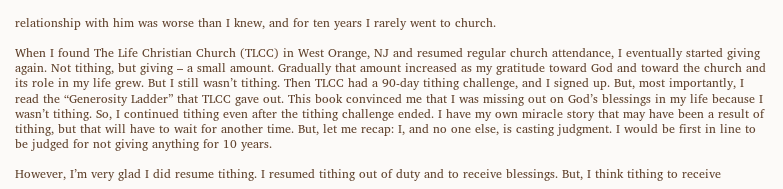relationship with him was worse than I knew, and for ten years I rarely went to church.

When I found The Life Christian Church (TLCC) in West Orange, NJ and resumed regular church attendance, I eventually started giving again. Not tithing, but giving – a small amount. Gradually that amount increased as my gratitude toward God and toward the church and its role in my life grew. But I still wasn’t tithing. Then TLCC had a 90-day tithing challenge, and I signed up. But, most importantly, I read the “Generosity Ladder” that TLCC gave out. This book convinced me that I was missing out on God’s blessings in my life because I wasn’t tithing. So, I continued tithing even after the tithing challenge ended. I have my own miracle story that may have been a result of tithing, but that will have to wait for another time. But, let me recap: I, and no one else, is casting judgment. I would be first in line to be judged for not giving anything for 10 years.

However, I’m very glad I did resume tithing. I resumed tithing out of duty and to receive blessings. But, I think tithing to receive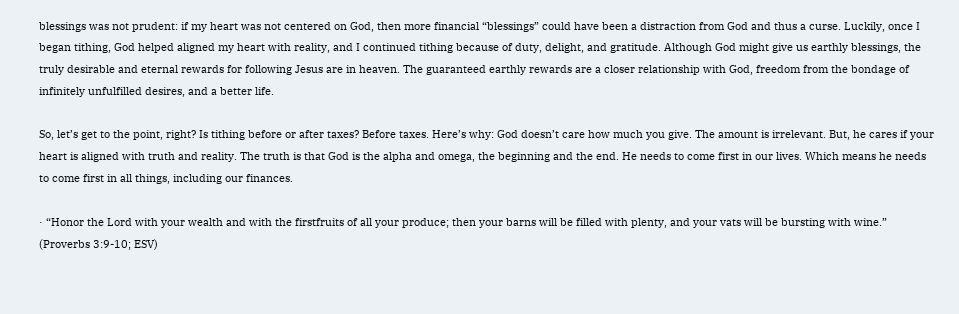blessings was not prudent: if my heart was not centered on God, then more financial “blessings” could have been a distraction from God and thus a curse. Luckily, once I began tithing, God helped aligned my heart with reality, and I continued tithing because of duty, delight, and gratitude. Although God might give us earthly blessings, the truly desirable and eternal rewards for following Jesus are in heaven. The guaranteed earthly rewards are a closer relationship with God, freedom from the bondage of infinitely unfulfilled desires, and a better life.

So, let’s get to the point, right? Is tithing before or after taxes? Before taxes. Here’s why: God doesn’t care how much you give. The amount is irrelevant. But, he cares if your heart is aligned with truth and reality. The truth is that God is the alpha and omega, the beginning and the end. He needs to come first in our lives. Which means he needs to come first in all things, including our finances.

· “Honor the Lord with your wealth and with the firstfruits of all your produce; then your barns will be filled with plenty, and your vats will be bursting with wine.” (Proverbs 3:9-10; ESV)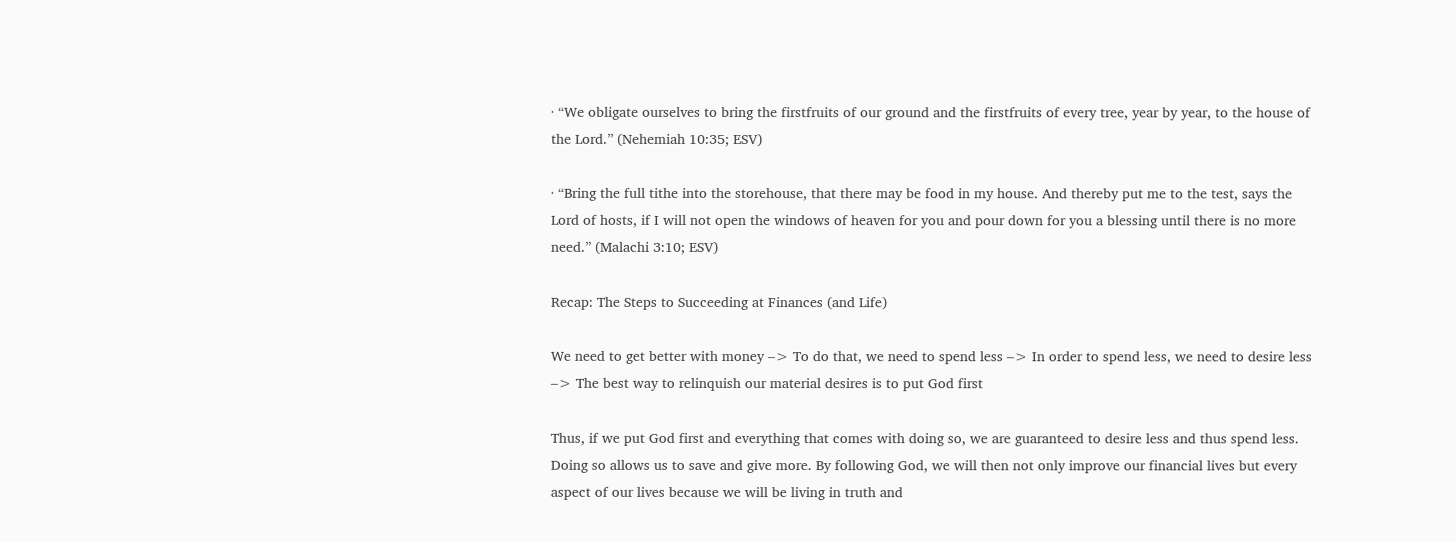· “We obligate ourselves to bring the firstfruits of our ground and the firstfruits of every tree, year by year, to the house of the Lord.” (Nehemiah 10:35; ESV)

· “Bring the full tithe into the storehouse, that there may be food in my house. And thereby put me to the test, says the Lord of hosts, if I will not open the windows of heaven for you and pour down for you a blessing until there is no more need.” (Malachi 3:10; ESV)

Recap: The Steps to Succeeding at Finances (and Life)

We need to get better with money –> To do that, we need to spend less –> In order to spend less, we need to desire less –> The best way to relinquish our material desires is to put God first

Thus, if we put God first and everything that comes with doing so, we are guaranteed to desire less and thus spend less. Doing so allows us to save and give more. By following God, we will then not only improve our financial lives but every aspect of our lives because we will be living in truth and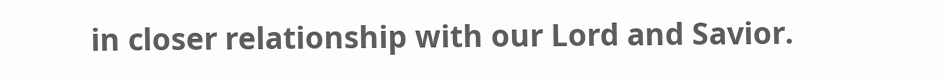in closer relationship with our Lord and Savior.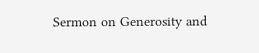Sermon on Generosity and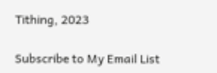Tithing, 2023

Subscribe to My Email List